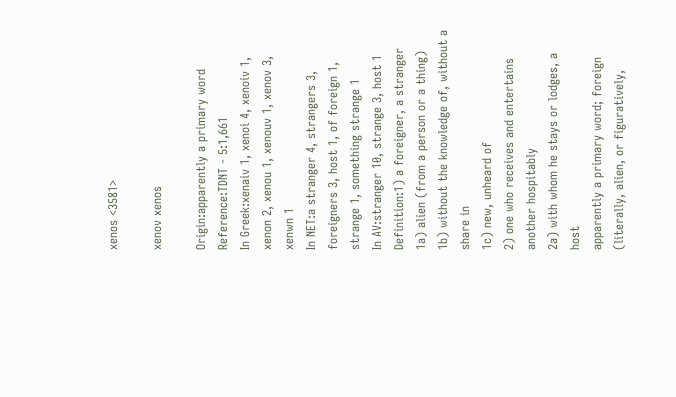xenos <3581>

xenov xenos

Origin:apparently a primary word
Reference:TDNT - 5:1,661
In Greek:xenaiv 1, xenoi 4, xenoiv 1, xenon 2, xenou 1, xenouv 1, xenov 3, xenwn 1
In NET:a stranger 4, strangers 3, foreigners 3, host 1, of foreign 1, strange 1, something strange 1
In AV:stranger 10, strange 3, host 1
Definition:1) a foreigner, a stranger
1a) alien (from a person or a thing)
1b) without the knowledge of, without a share in
1c) new, unheard of
2) one who receives and entertains another hospitably
2a) with whom he stays or lodges, a host
apparently a primary word; foreign (literally, alien, or figuratively,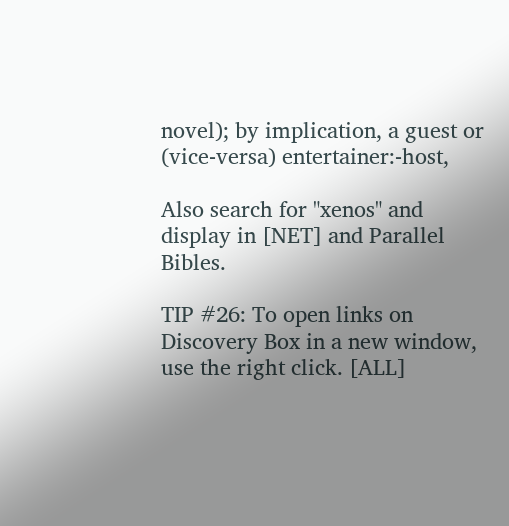novel); by implication, a guest or (vice-versa) entertainer:-host,

Also search for "xenos" and display in [NET] and Parallel Bibles.

TIP #26: To open links on Discovery Box in a new window, use the right click. [ALL]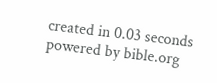created in 0.03 seconds
powered by bible.org